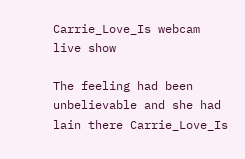Carrie_Love_Is webcam live show

The feeling had been unbelievable and she had lain there Carrie_Love_Is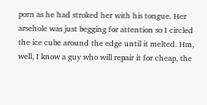porn as he had stroked her with his tongue. Her arsehole was just begging for attention so I circled the ice cube around the edge until it melted. Hm, well, I know a guy who will repair it for cheap, the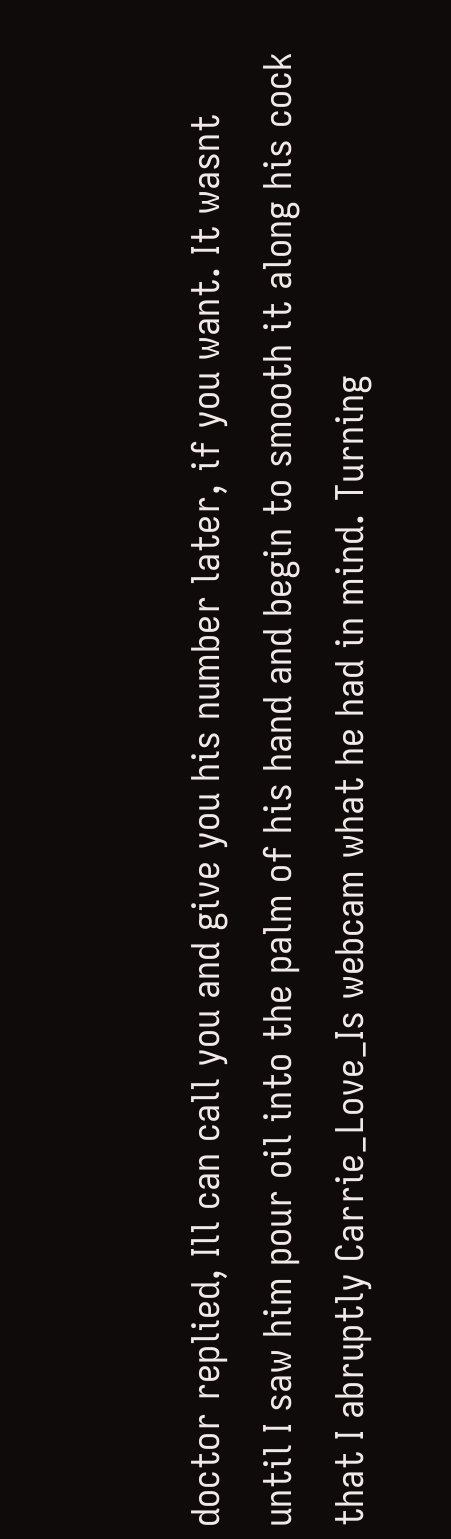doctor replied, Ill can call you and give you his number later, if you want. It wasnt until I saw him pour oil into the palm of his hand and begin to smooth it along his cock that I abruptly Carrie_Love_Is webcam what he had in mind. Turning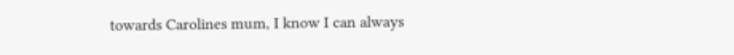towards Carolines mum, I know I can always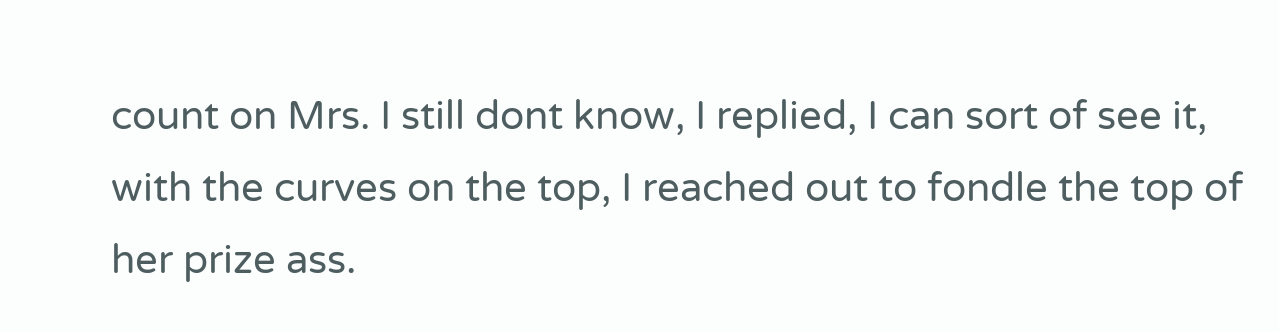count on Mrs. I still dont know, I replied, I can sort of see it, with the curves on the top, I reached out to fondle the top of her prize ass.